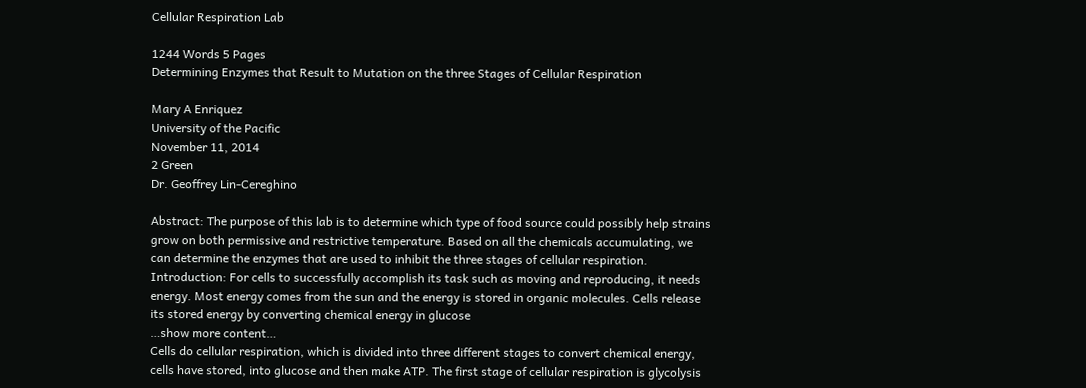Cellular Respiration Lab

1244 Words 5 Pages
Determining Enzymes that Result to Mutation on the three Stages of Cellular Respiration

Mary A Enriquez
University of the Pacific
November 11, 2014
2 Green
Dr. Geoffrey Lin-Cereghino

Abstract: The purpose of this lab is to determine which type of food source could possibly help strains grow on both permissive and restrictive temperature. Based on all the chemicals accumulating, we can determine the enzymes that are used to inhibit the three stages of cellular respiration.
Introduction: For cells to successfully accomplish its task such as moving and reproducing, it needs energy. Most energy comes from the sun and the energy is stored in organic molecules. Cells release its stored energy by converting chemical energy in glucose
…show more content…
Cells do cellular respiration, which is divided into three different stages to convert chemical energy, cells have stored, into glucose and then make ATP. The first stage of cellular respiration is glycolysis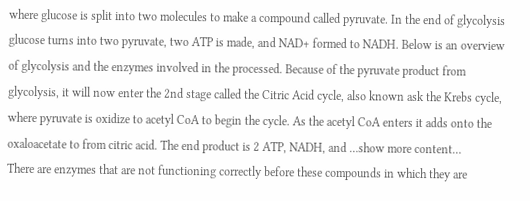where glucose is split into two molecules to make a compound called pyruvate. In the end of glycolysis glucose turns into two pyruvate, two ATP is made, and NAD+ formed to NADH. Below is an overview of glycolysis and the enzymes involved in the processed. Because of the pyruvate product from glycolysis, it will now enter the 2nd stage called the Citric Acid cycle, also known ask the Krebs cycle, where pyruvate is oxidize to acetyl CoA to begin the cycle. As the acetyl CoA enters it adds onto the oxaloacetate to from citric acid. The end product is 2 ATP, NADH, and …show more content…
There are enzymes that are not functioning correctly before these compounds in which they are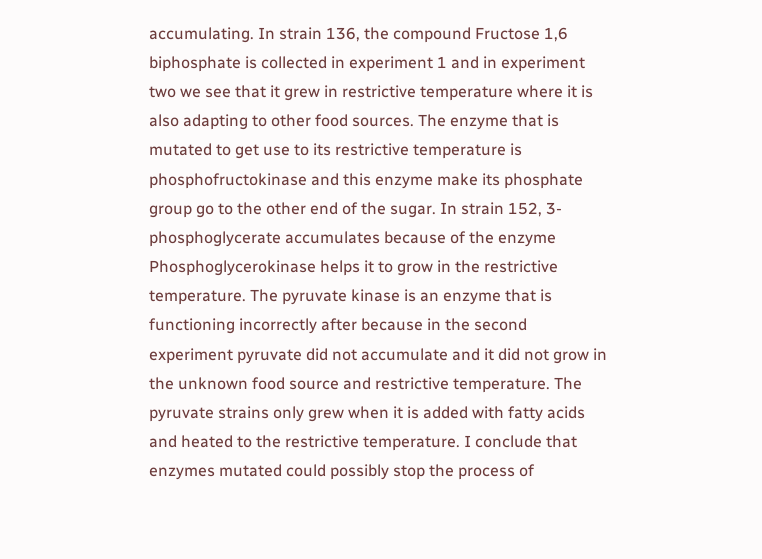accumulating. In strain 136, the compound Fructose 1,6 biphosphate is collected in experiment 1 and in experiment two we see that it grew in restrictive temperature where it is also adapting to other food sources. The enzyme that is mutated to get use to its restrictive temperature is phosphofructokinase and this enzyme make its phosphate group go to the other end of the sugar. In strain 152, 3-phosphoglycerate accumulates because of the enzyme Phosphoglycerokinase helps it to grow in the restrictive temperature. The pyruvate kinase is an enzyme that is functioning incorrectly after because in the second experiment pyruvate did not accumulate and it did not grow in the unknown food source and restrictive temperature. The pyruvate strains only grew when it is added with fatty acids and heated to the restrictive temperature. I conclude that enzymes mutated could possibly stop the process of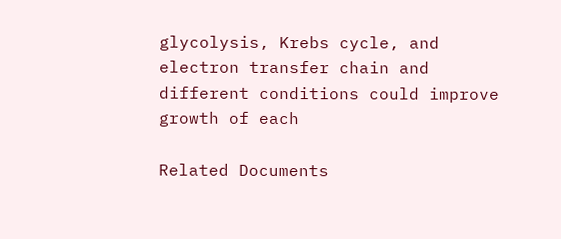glycolysis, Krebs cycle, and electron transfer chain and different conditions could improve growth of each

Related Documents